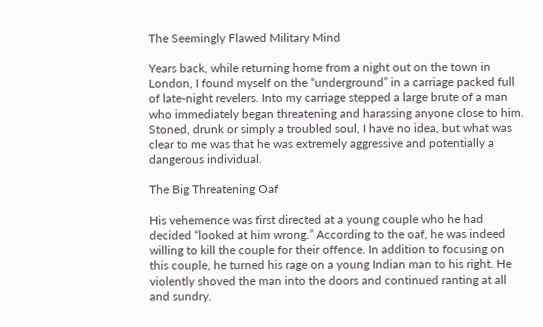The Seemingly Flawed Military Mind

Years back, while returning home from a night out on the town in London, I found myself on the “underground” in a carriage packed full of late-night revelers. Into my carriage stepped a large brute of a man who immediately began threatening and harassing anyone close to him. Stoned, drunk or simply a troubled soul, I have no idea, but what was clear to me was that he was extremely aggressive and potentially a dangerous individual.

The Big Threatening Oaf

His vehemence was first directed at a young couple who he had decided “looked at him wrong.” According to the oaf, he was indeed willing to kill the couple for their offence. In addition to focusing on this couple, he turned his rage on a young Indian man to his right. He violently shoved the man into the doors and continued ranting at all and sundry.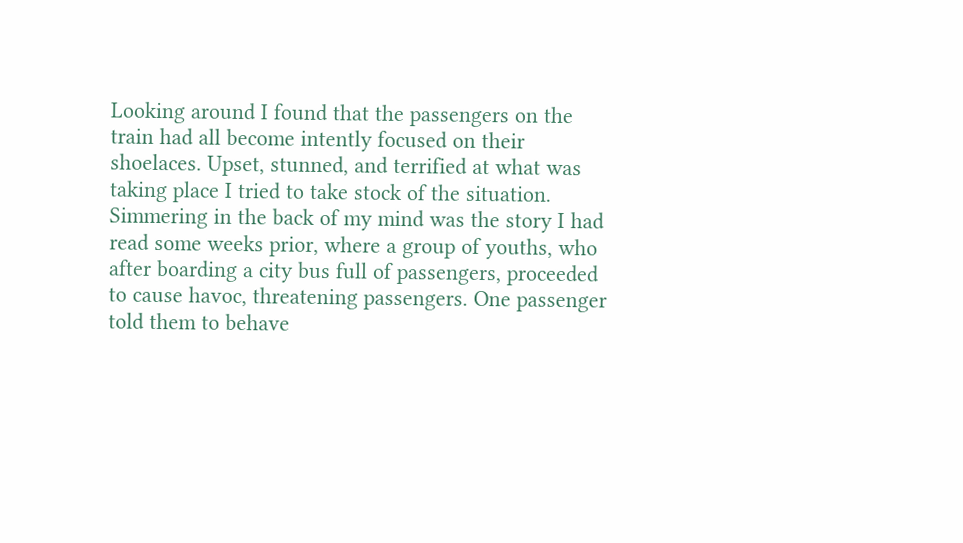Looking around I found that the passengers on the train had all become intently focused on their shoelaces. Upset, stunned, and terrified at what was taking place I tried to take stock of the situation. Simmering in the back of my mind was the story I had read some weeks prior, where a group of youths, who after boarding a city bus full of passengers, proceeded to cause havoc, threatening passengers. One passenger told them to behave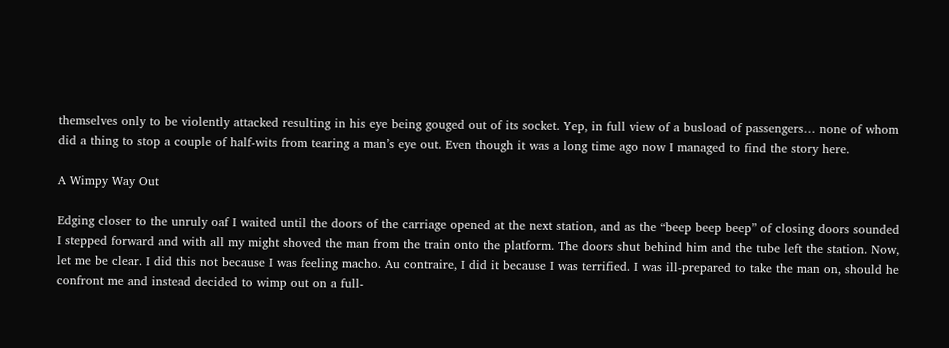themselves only to be violently attacked resulting in his eye being gouged out of its socket. Yep, in full view of a busload of passengers… none of whom did a thing to stop a couple of half-wits from tearing a man’s eye out. Even though it was a long time ago now I managed to find the story here.

A Wimpy Way Out

Edging closer to the unruly oaf I waited until the doors of the carriage opened at the next station, and as the “beep beep beep” of closing doors sounded I stepped forward and with all my might shoved the man from the train onto the platform. The doors shut behind him and the tube left the station. Now, let me be clear. I did this not because I was feeling macho. Au contraire, I did it because I was terrified. I was ill-prepared to take the man on, should he confront me and instead decided to wimp out on a full-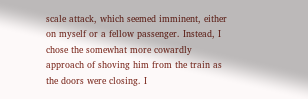scale attack, which seemed imminent, either on myself or a fellow passenger. Instead, I chose the somewhat more cowardly approach of shoving him from the train as the doors were closing. I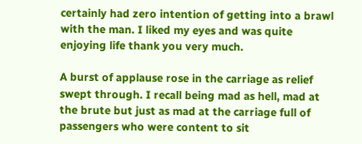certainly had zero intention of getting into a brawl with the man. I liked my eyes and was quite enjoying life thank you very much.

A burst of applause rose in the carriage as relief swept through. I recall being mad as hell, mad at the brute but just as mad at the carriage full of passengers who were content to sit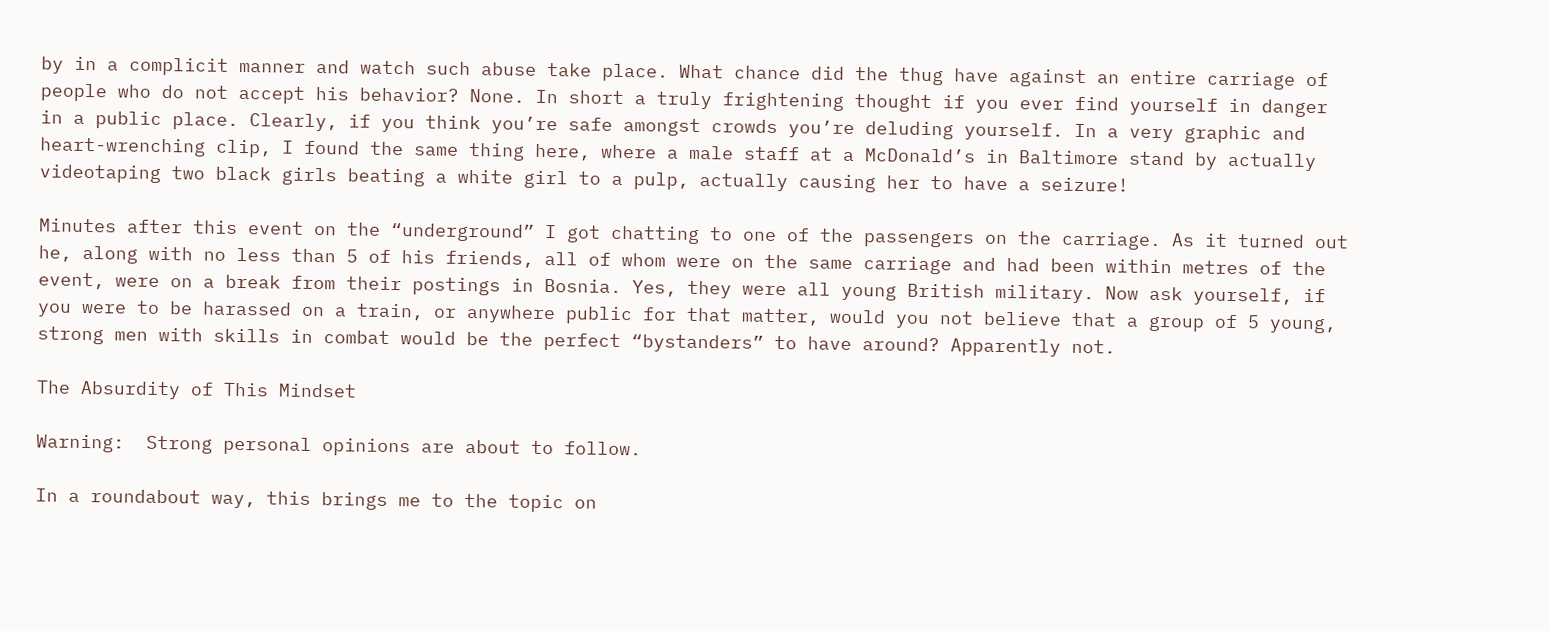by in a complicit manner and watch such abuse take place. What chance did the thug have against an entire carriage of people who do not accept his behavior? None. In short a truly frightening thought if you ever find yourself in danger in a public place. Clearly, if you think you’re safe amongst crowds you’re deluding yourself. In a very graphic and heart-wrenching clip, I found the same thing here, where a male staff at a McDonald’s in Baltimore stand by actually videotaping two black girls beating a white girl to a pulp, actually causing her to have a seizure!

Minutes after this event on the “underground” I got chatting to one of the passengers on the carriage. As it turned out he, along with no less than 5 of his friends, all of whom were on the same carriage and had been within metres of the event, were on a break from their postings in Bosnia. Yes, they were all young British military. Now ask yourself, if you were to be harassed on a train, or anywhere public for that matter, would you not believe that a group of 5 young, strong men with skills in combat would be the perfect “bystanders” to have around? Apparently not.

The Absurdity of This Mindset

Warning:  Strong personal opinions are about to follow.

In a roundabout way, this brings me to the topic on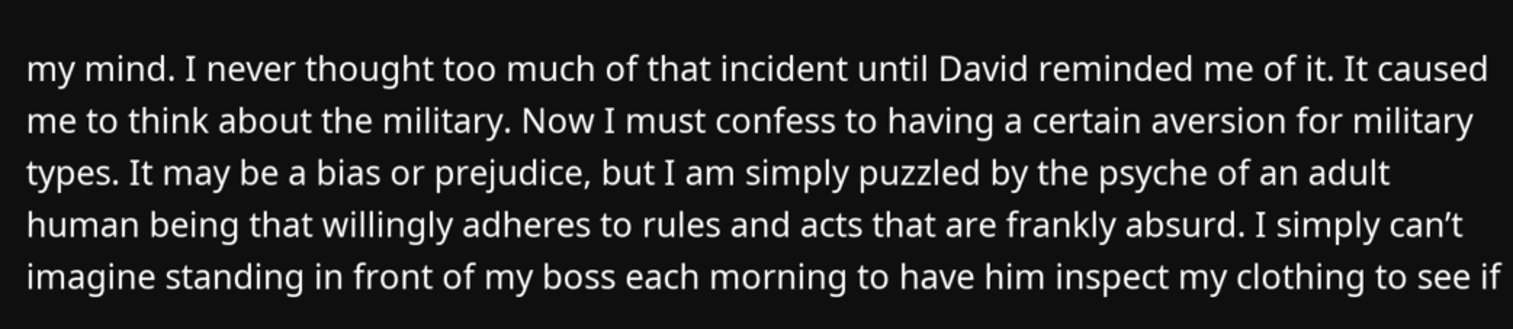my mind. I never thought too much of that incident until David reminded me of it. It caused me to think about the military. Now I must confess to having a certain aversion for military types. It may be a bias or prejudice, but I am simply puzzled by the psyche of an adult human being that willingly adheres to rules and acts that are frankly absurd. I simply can’t imagine standing in front of my boss each morning to have him inspect my clothing to see if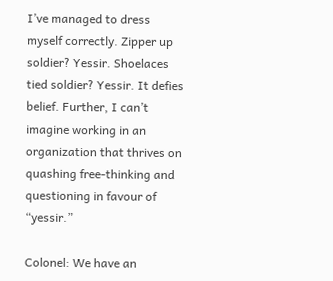I’ve managed to dress myself correctly. Zipper up soldier? Yessir. Shoelaces tied soldier? Yessir. It defies belief. Further, I can’t imagine working in an organization that thrives on quashing free-thinking and questioning in favour of “yessir.”

Colonel: We have an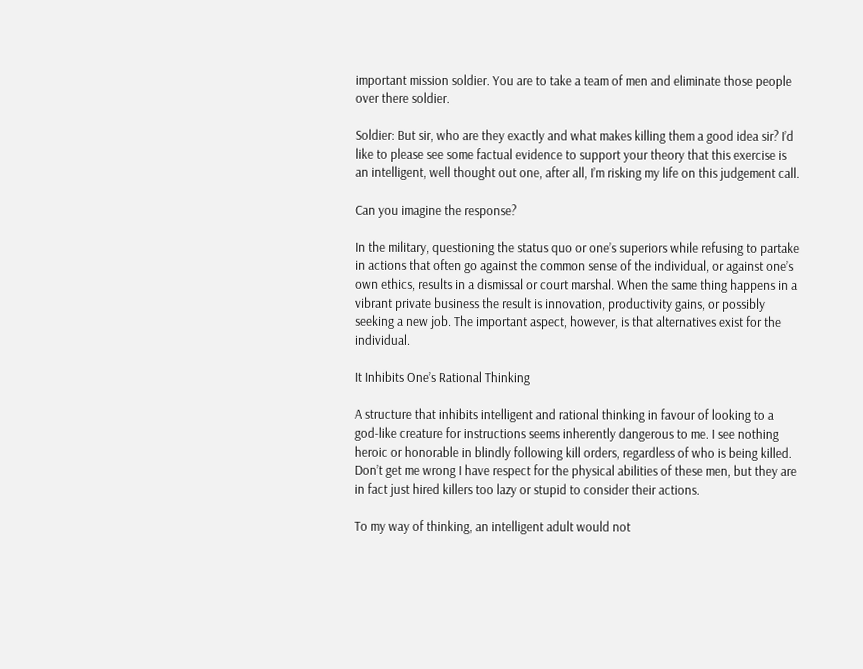important mission soldier. You are to take a team of men and eliminate those people over there soldier.

Soldier: But sir, who are they exactly and what makes killing them a good idea sir? I’d like to please see some factual evidence to support your theory that this exercise is an intelligent, well thought out one, after all, I’m risking my life on this judgement call.

Can you imagine the response?

In the military, questioning the status quo or one’s superiors while refusing to partake in actions that often go against the common sense of the individual, or against one’s own ethics, results in a dismissal or court marshal. When the same thing happens in a vibrant private business the result is innovation, productivity gains, or possibly seeking a new job. The important aspect, however, is that alternatives exist for the individual.

It Inhibits One’s Rational Thinking

A structure that inhibits intelligent and rational thinking in favour of looking to a god-like creature for instructions seems inherently dangerous to me. I see nothing heroic or honorable in blindly following kill orders, regardless of who is being killed. Don’t get me wrong I have respect for the physical abilities of these men, but they are in fact just hired killers too lazy or stupid to consider their actions.

To my way of thinking, an intelligent adult would not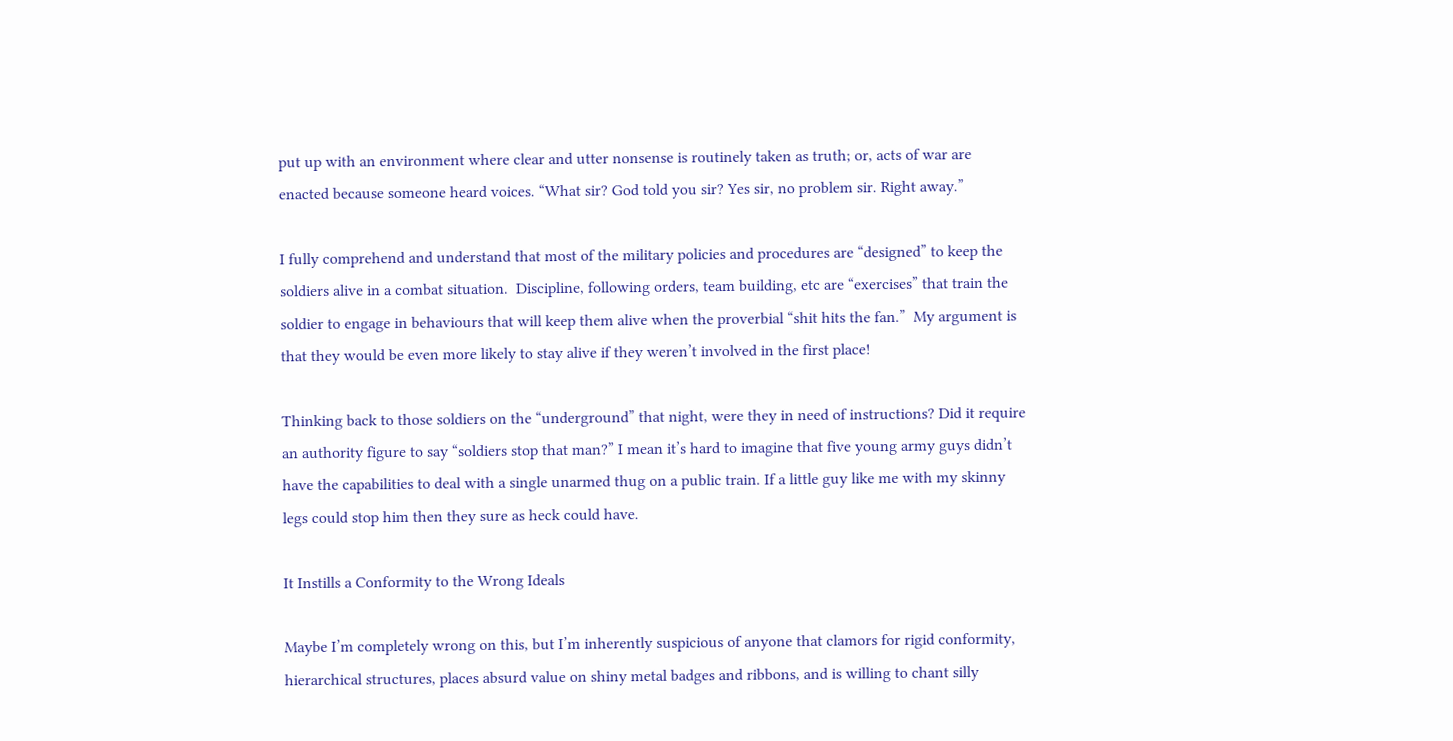put up with an environment where clear and utter nonsense is routinely taken as truth; or, acts of war are enacted because someone heard voices. “What sir? God told you sir? Yes sir, no problem sir. Right away.”

I fully comprehend and understand that most of the military policies and procedures are “designed” to keep the soldiers alive in a combat situation.  Discipline, following orders, team building, etc are “exercises” that train the soldier to engage in behaviours that will keep them alive when the proverbial “shit hits the fan.”  My argument is that they would be even more likely to stay alive if they weren’t involved in the first place!

Thinking back to those soldiers on the “underground” that night, were they in need of instructions? Did it require an authority figure to say “soldiers stop that man?” I mean it’s hard to imagine that five young army guys didn’t have the capabilities to deal with a single unarmed thug on a public train. If a little guy like me with my skinny legs could stop him then they sure as heck could have.

It Instills a Conformity to the Wrong Ideals

Maybe I’m completely wrong on this, but I’m inherently suspicious of anyone that clamors for rigid conformity, hierarchical structures, places absurd value on shiny metal badges and ribbons, and is willing to chant silly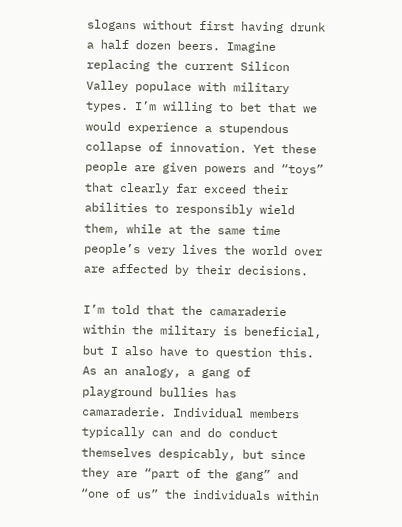slogans without first having drunk a half dozen beers. Imagine replacing the current Silicon Valley populace with military types. I’m willing to bet that we would experience a stupendous collapse of innovation. Yet these people are given powers and “toys” that clearly far exceed their abilities to responsibly wield them, while at the same time people’s very lives the world over are affected by their decisions.

I’m told that the camaraderie within the military is beneficial, but I also have to question this. As an analogy, a gang of playground bullies has camaraderie. Individual members typically can and do conduct themselves despicably, but since they are “part of the gang” and “one of us” the individuals within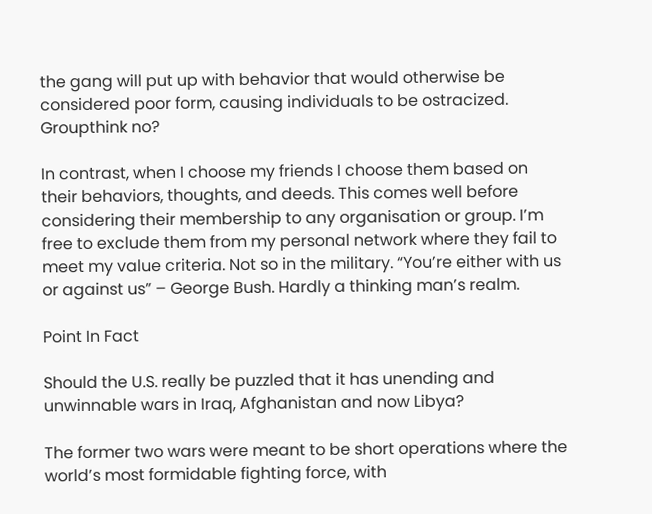the gang will put up with behavior that would otherwise be considered poor form, causing individuals to be ostracized. Groupthink no?

In contrast, when I choose my friends I choose them based on their behaviors, thoughts, and deeds. This comes well before considering their membership to any organisation or group. I’m free to exclude them from my personal network where they fail to meet my value criteria. Not so in the military. “You’re either with us or against us” – George Bush. Hardly a thinking man’s realm.

Point In Fact

Should the U.S. really be puzzled that it has unending and unwinnable wars in Iraq, Afghanistan and now Libya?

The former two wars were meant to be short operations where the world’s most formidable fighting force, with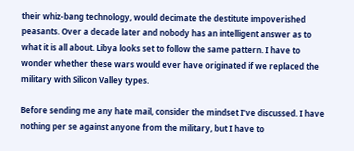their whiz-bang technology, would decimate the destitute impoverished peasants. Over a decade later and nobody has an intelligent answer as to what it is all about. Libya looks set to follow the same pattern. I have to wonder whether these wars would ever have originated if we replaced the military with Silicon Valley types.

Before sending me any hate mail, consider the mindset I’ve discussed. I have nothing per se against anyone from the military, but I have to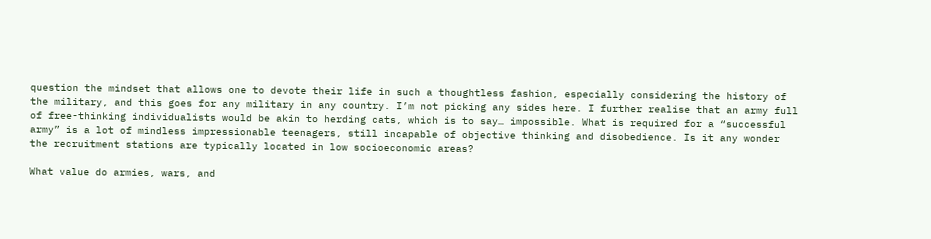question the mindset that allows one to devote their life in such a thoughtless fashion, especially considering the history of the military, and this goes for any military in any country. I’m not picking any sides here. I further realise that an army full of free-thinking individualists would be akin to herding cats, which is to say… impossible. What is required for a “successful army” is a lot of mindless impressionable teenagers, still incapable of objective thinking and disobedience. Is it any wonder the recruitment stations are typically located in low socioeconomic areas?

What value do armies, wars, and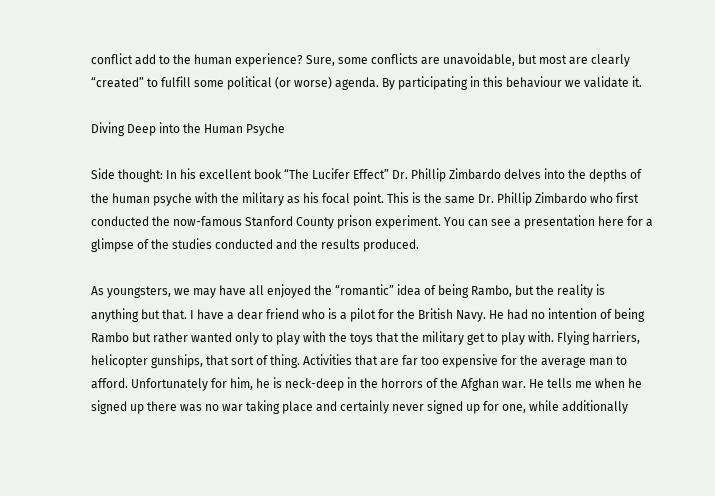conflict add to the human experience? Sure, some conflicts are unavoidable, but most are clearly “created” to fulfill some political (or worse) agenda. By participating in this behaviour we validate it.

Diving Deep into the Human Psyche

Side thought: In his excellent book “The Lucifer Effect” Dr. Phillip Zimbardo delves into the depths of the human psyche with the military as his focal point. This is the same Dr. Phillip Zimbardo who first conducted the now-famous Stanford County prison experiment. You can see a presentation here for a glimpse of the studies conducted and the results produced.

As youngsters, we may have all enjoyed the “romantic” idea of being Rambo, but the reality is anything but that. I have a dear friend who is a pilot for the British Navy. He had no intention of being Rambo but rather wanted only to play with the toys that the military get to play with. Flying harriers, helicopter gunships, that sort of thing. Activities that are far too expensive for the average man to afford. Unfortunately for him, he is neck-deep in the horrors of the Afghan war. He tells me when he signed up there was no war taking place and certainly never signed up for one, while additionally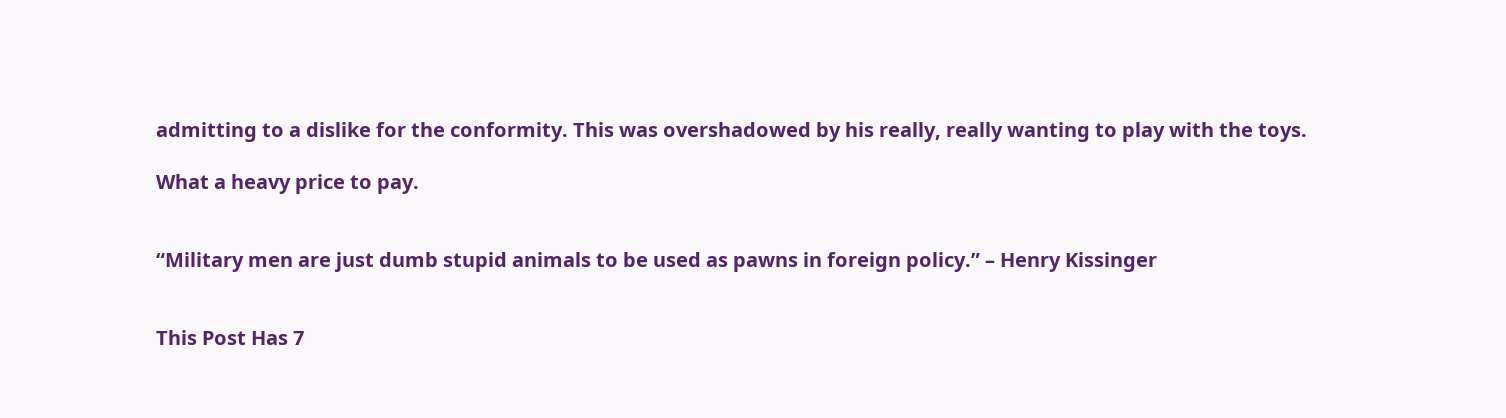admitting to a dislike for the conformity. This was overshadowed by his really, really wanting to play with the toys.

What a heavy price to pay.


“Military men are just dumb stupid animals to be used as pawns in foreign policy.” – Henry Kissinger


This Post Has 7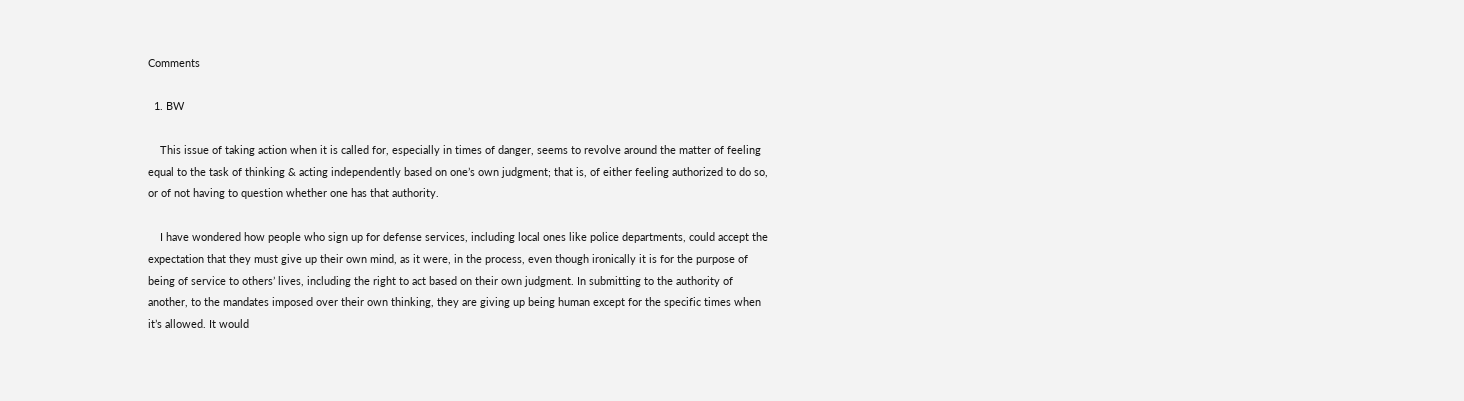Comments

  1. BW

    This issue of taking action when it is called for, especially in times of danger, seems to revolve around the matter of feeling equal to the task of thinking & acting independently based on one’s own judgment; that is, of either feeling authorized to do so, or of not having to question whether one has that authority.

    I have wondered how people who sign up for defense services, including local ones like police departments, could accept the expectation that they must give up their own mind, as it were, in the process, even though ironically it is for the purpose of being of service to others’ lives, including the right to act based on their own judgment. In submitting to the authority of another, to the mandates imposed over their own thinking, they are giving up being human except for the specific times when it’s allowed. It would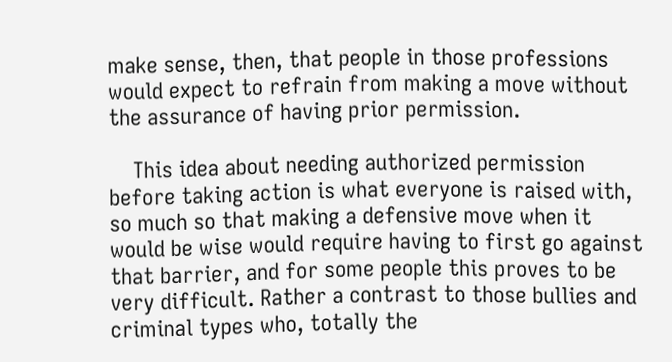make sense, then, that people in those professions would expect to refrain from making a move without the assurance of having prior permission.

    This idea about needing authorized permission before taking action is what everyone is raised with, so much so that making a defensive move when it would be wise would require having to first go against that barrier, and for some people this proves to be very difficult. Rather a contrast to those bullies and criminal types who, totally the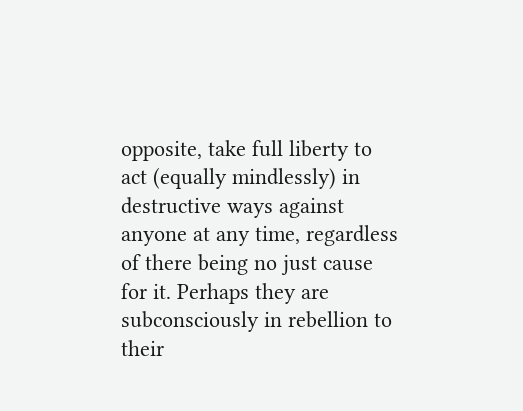opposite, take full liberty to act (equally mindlessly) in destructive ways against anyone at any time, regardless of there being no just cause for it. Perhaps they are subconsciously in rebellion to their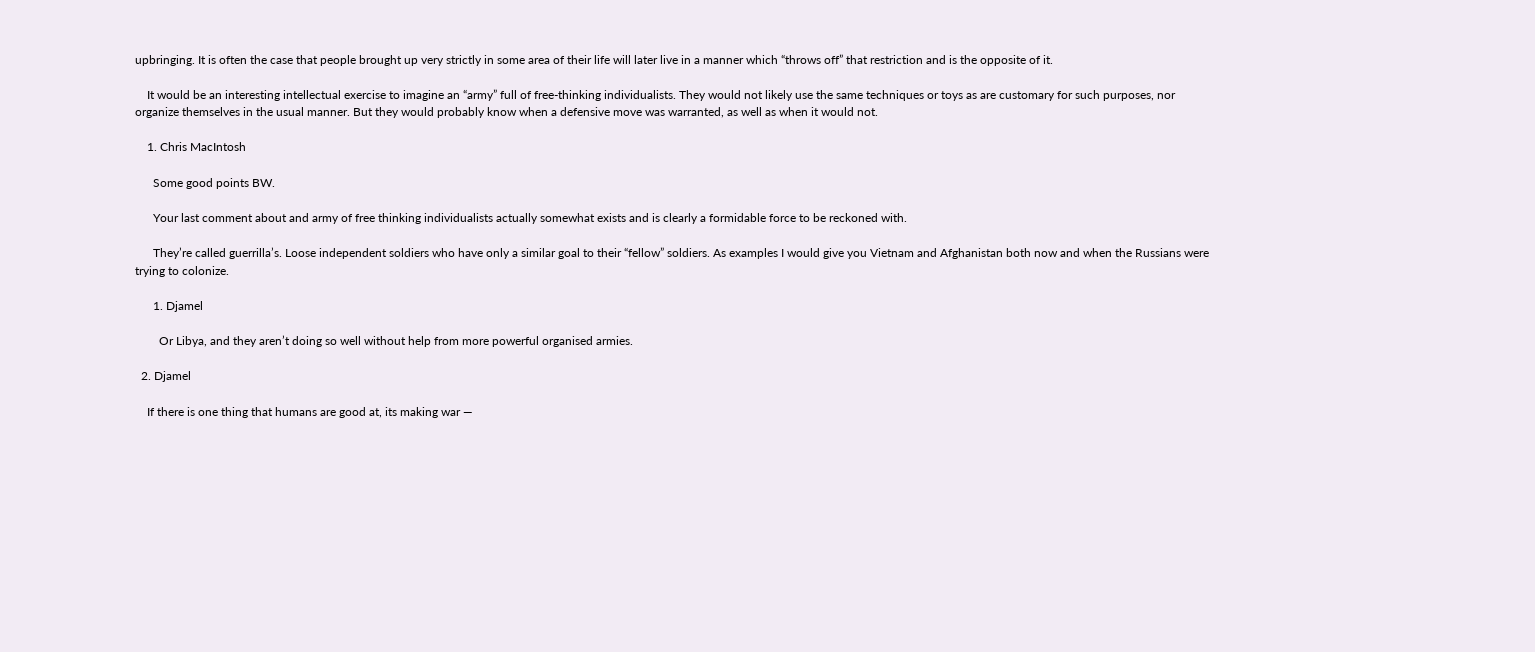upbringing. It is often the case that people brought up very strictly in some area of their life will later live in a manner which “throws off” that restriction and is the opposite of it.

    It would be an interesting intellectual exercise to imagine an “army” full of free-thinking individualists. They would not likely use the same techniques or toys as are customary for such purposes, nor organize themselves in the usual manner. But they would probably know when a defensive move was warranted, as well as when it would not.

    1. Chris MacIntosh

      Some good points BW.

      Your last comment about and army of free thinking individualists actually somewhat exists and is clearly a formidable force to be reckoned with.

      They’re called guerrilla’s. Loose independent soldiers who have only a similar goal to their “fellow” soldiers. As examples I would give you Vietnam and Afghanistan both now and when the Russians were trying to colonize.

      1. Djamel

        Or Libya, and they aren’t doing so well without help from more powerful organised armies.

  2. Djamel

    If there is one thing that humans are good at, its making war —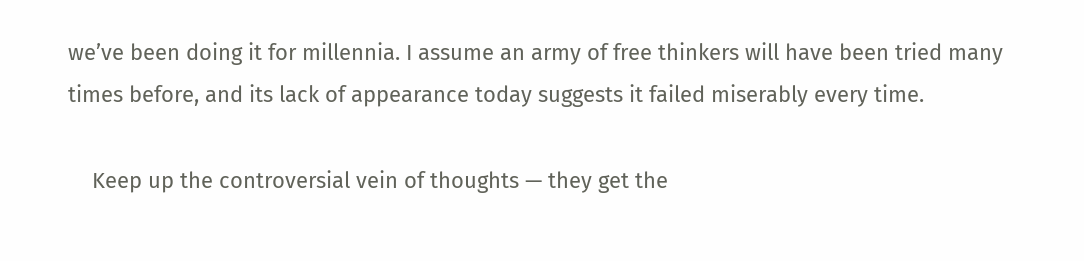we’ve been doing it for millennia. I assume an army of free thinkers will have been tried many times before, and its lack of appearance today suggests it failed miserably every time.

    Keep up the controversial vein of thoughts — they get the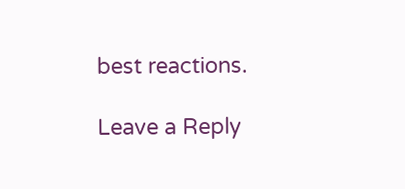best reactions.

Leave a Reply